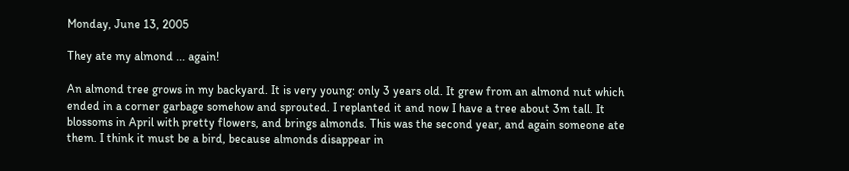Monday, June 13, 2005

They ate my almond ... again!

An almond tree grows in my backyard. It is very young: only 3 years old. It grew from an almond nut which ended in a corner garbage somehow and sprouted. I replanted it and now I have a tree about 3m tall. It blossoms in April with pretty flowers, and brings almonds. This was the second year, and again someone ate them. I think it must be a bird, because almonds disappear in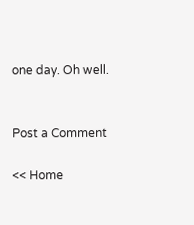one day. Oh well.


Post a Comment

<< Home